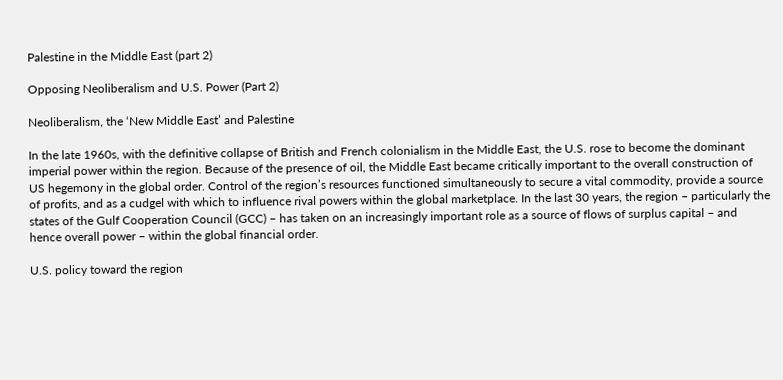Palestine in the Middle East (part 2)

Opposing Neoliberalism and U.S. Power (Part 2)

Neoliberalism, the ‘New Middle East’ and Palestine

In the late 1960s, with the definitive collapse of British and French colonialism in the Middle East, the U.S. rose to become the dominant imperial power within the region. Because of the presence of oil, the Middle East became critically important to the overall construction of US hegemony in the global order. Control of the region’s resources functioned simultaneously to secure a vital commodity, provide a source of profits, and as a cudgel with which to influence rival powers within the global marketplace. In the last 30 years, the region – particularly the states of the Gulf Cooperation Council (GCC) – has taken on an increasingly important role as a source of flows of surplus capital – and hence overall power – within the global financial order.

U.S. policy toward the region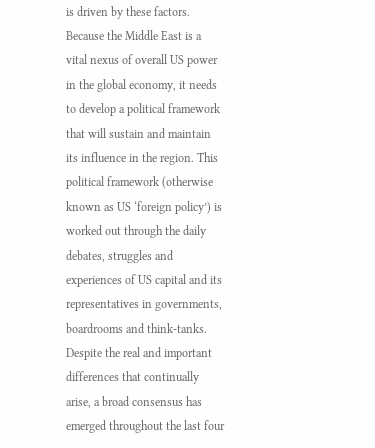is driven by these factors. Because the Middle East is a vital nexus of overall US power in the global economy, it needs to develop a political framework that will sustain and maintain its influence in the region. This political framework (otherwise known as US ‘foreign policy’) is worked out through the daily debates, struggles and experiences of US capital and its representatives in governments, boardrooms and think-tanks. Despite the real and important differences that continually arise, a broad consensus has emerged throughout the last four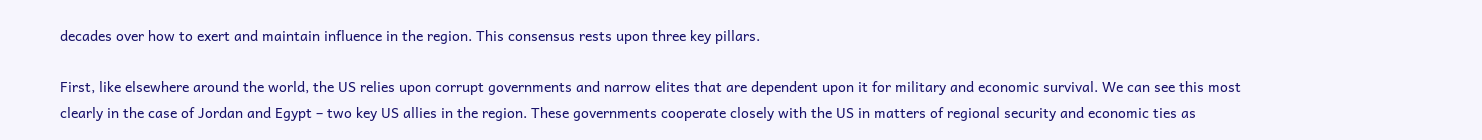decades over how to exert and maintain influence in the region. This consensus rests upon three key pillars.

First, like elsewhere around the world, the US relies upon corrupt governments and narrow elites that are dependent upon it for military and economic survival. We can see this most clearly in the case of Jordan and Egypt – two key US allies in the region. These governments cooperate closely with the US in matters of regional security and economic ties as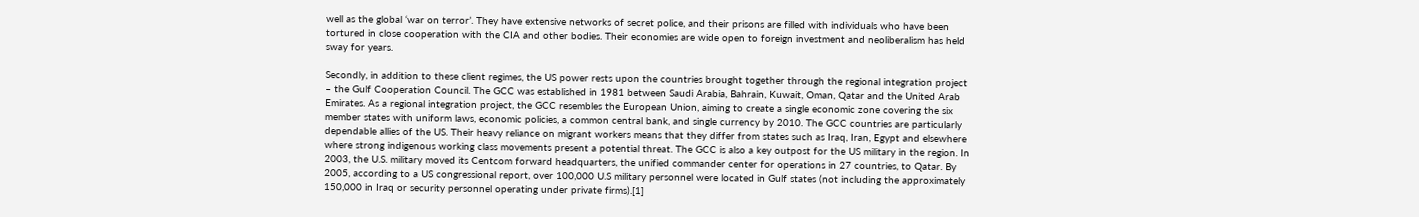well as the global ‘war on terror’. They have extensive networks of secret police, and their prisons are filled with individuals who have been tortured in close cooperation with the CIA and other bodies. Their economies are wide open to foreign investment and neoliberalism has held sway for years.

Secondly, in addition to these client regimes, the US power rests upon the countries brought together through the regional integration project – the Gulf Cooperation Council. The GCC was established in 1981 between Saudi Arabia, Bahrain, Kuwait, Oman, Qatar and the United Arab Emirates. As a regional integration project, the GCC resembles the European Union, aiming to create a single economic zone covering the six member states with uniform laws, economic policies, a common central bank, and single currency by 2010. The GCC countries are particularly dependable allies of the US. Their heavy reliance on migrant workers means that they differ from states such as Iraq, Iran, Egypt and elsewhere where strong indigenous working class movements present a potential threat. The GCC is also a key outpost for the US military in the region. In 2003, the U.S. military moved its Centcom forward headquarters, the unified commander center for operations in 27 countries, to Qatar. By 2005, according to a US congressional report, over 100,000 U.S military personnel were located in Gulf states (not including the approximately 150,000 in Iraq or security personnel operating under private firms).[1]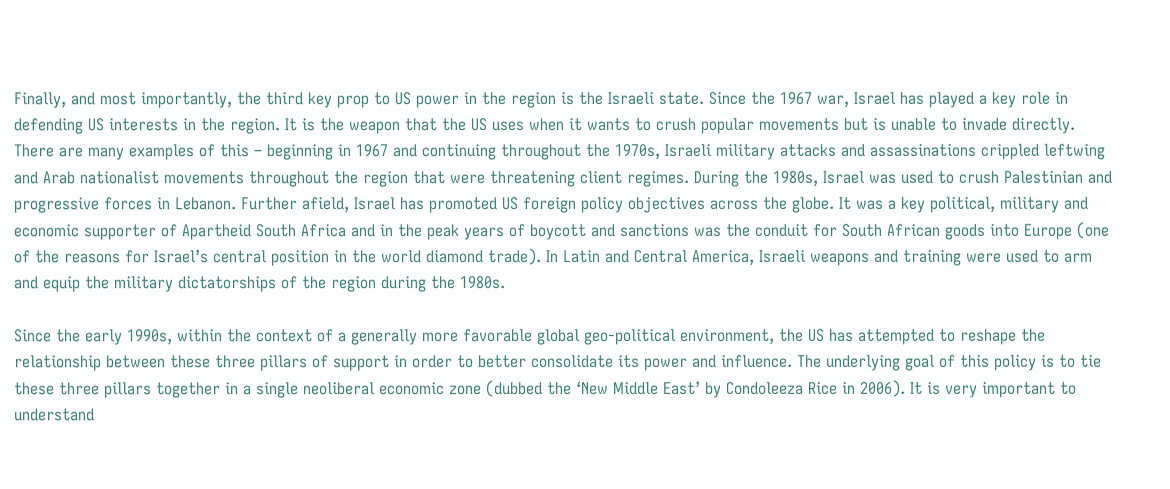Finally, and most importantly, the third key prop to US power in the region is the Israeli state. Since the 1967 war, Israel has played a key role in defending US interests in the region. It is the weapon that the US uses when it wants to crush popular movements but is unable to invade directly. There are many examples of this – beginning in 1967 and continuing throughout the 1970s, Israeli military attacks and assassinations crippled leftwing and Arab nationalist movements throughout the region that were threatening client regimes. During the 1980s, Israel was used to crush Palestinian and progressive forces in Lebanon. Further afield, Israel has promoted US foreign policy objectives across the globe. It was a key political, military and economic supporter of Apartheid South Africa and in the peak years of boycott and sanctions was the conduit for South African goods into Europe (one of the reasons for Israel’s central position in the world diamond trade). In Latin and Central America, Israeli weapons and training were used to arm and equip the military dictatorships of the region during the 1980s.

Since the early 1990s, within the context of a generally more favorable global geo-political environment, the US has attempted to reshape the relationship between these three pillars of support in order to better consolidate its power and influence. The underlying goal of this policy is to tie these three pillars together in a single neoliberal economic zone (dubbed the ‘New Middle East’ by Condoleeza Rice in 2006). It is very important to understand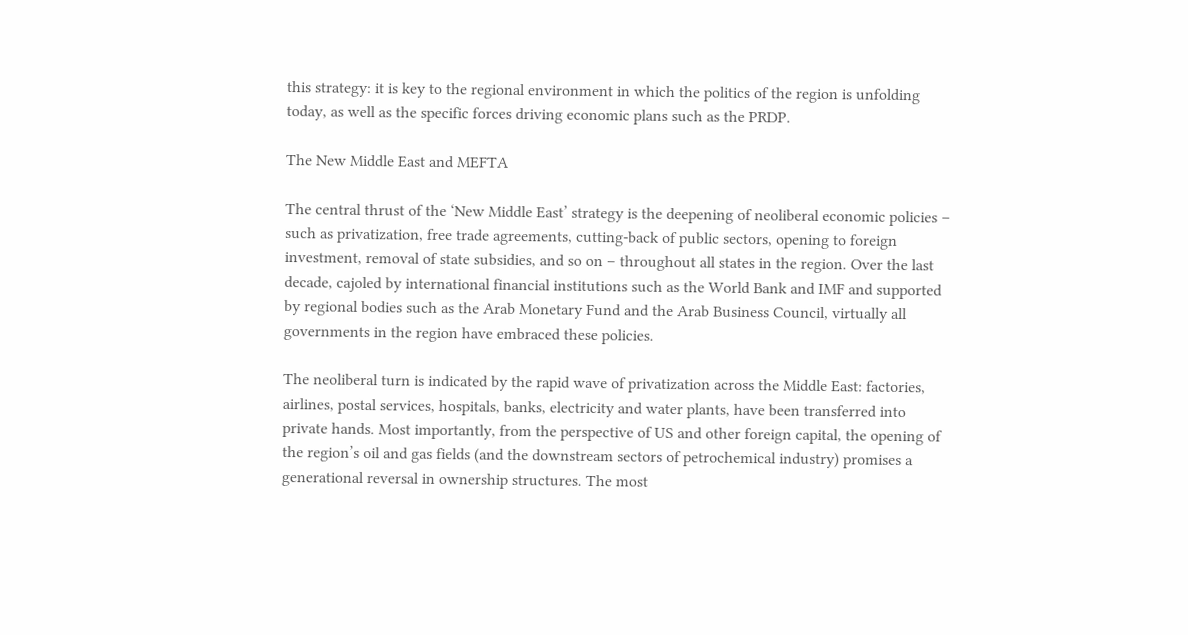this strategy: it is key to the regional environment in which the politics of the region is unfolding today, as well as the specific forces driving economic plans such as the PRDP.

The New Middle East and MEFTA

The central thrust of the ‘New Middle East’ strategy is the deepening of neoliberal economic policies – such as privatization, free trade agreements, cutting-back of public sectors, opening to foreign investment, removal of state subsidies, and so on – throughout all states in the region. Over the last decade, cajoled by international financial institutions such as the World Bank and IMF and supported by regional bodies such as the Arab Monetary Fund and the Arab Business Council, virtually all governments in the region have embraced these policies.

The neoliberal turn is indicated by the rapid wave of privatization across the Middle East: factories, airlines, postal services, hospitals, banks, electricity and water plants, have been transferred into private hands. Most importantly, from the perspective of US and other foreign capital, the opening of the region’s oil and gas fields (and the downstream sectors of petrochemical industry) promises a generational reversal in ownership structures. The most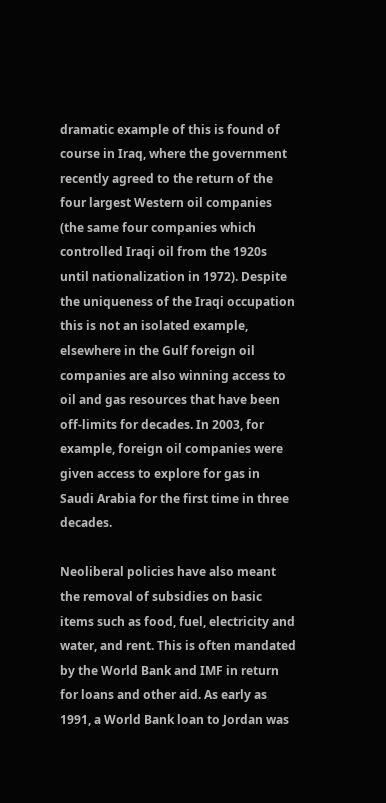dramatic example of this is found of course in Iraq, where the government recently agreed to the return of the four largest Western oil companies (the same four companies which controlled Iraqi oil from the 1920s until nationalization in 1972). Despite the uniqueness of the Iraqi occupation this is not an isolated example, elsewhere in the Gulf foreign oil companies are also winning access to oil and gas resources that have been off-limits for decades. In 2003, for example, foreign oil companies were given access to explore for gas in Saudi Arabia for the first time in three decades.

Neoliberal policies have also meant the removal of subsidies on basic items such as food, fuel, electricity and water, and rent. This is often mandated by the World Bank and IMF in return for loans and other aid. As early as 1991, a World Bank loan to Jordan was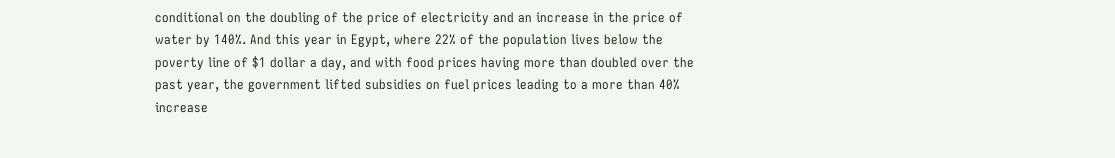conditional on the doubling of the price of electricity and an increase in the price of water by 140%. And this year in Egypt, where 22% of the population lives below the poverty line of $1 dollar a day, and with food prices having more than doubled over the past year, the government lifted subsidies on fuel prices leading to a more than 40% increase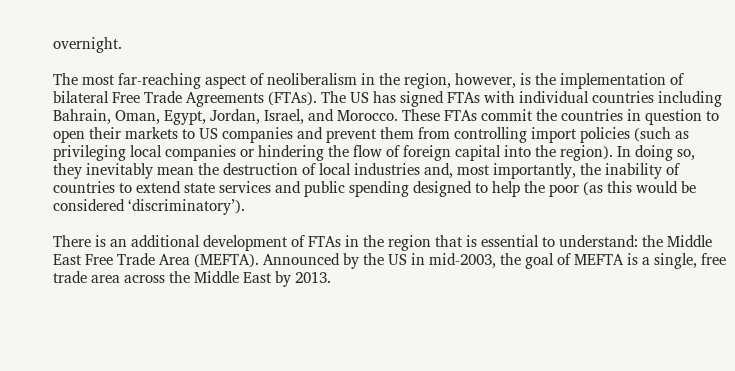overnight.

The most far-reaching aspect of neoliberalism in the region, however, is the implementation of bilateral Free Trade Agreements (FTAs). The US has signed FTAs with individual countries including Bahrain, Oman, Egypt, Jordan, Israel, and Morocco. These FTAs commit the countries in question to open their markets to US companies and prevent them from controlling import policies (such as privileging local companies or hindering the flow of foreign capital into the region). In doing so, they inevitably mean the destruction of local industries and, most importantly, the inability of countries to extend state services and public spending designed to help the poor (as this would be considered ‘discriminatory’).

There is an additional development of FTAs in the region that is essential to understand: the Middle East Free Trade Area (MEFTA). Announced by the US in mid-2003, the goal of MEFTA is a single, free trade area across the Middle East by 2013.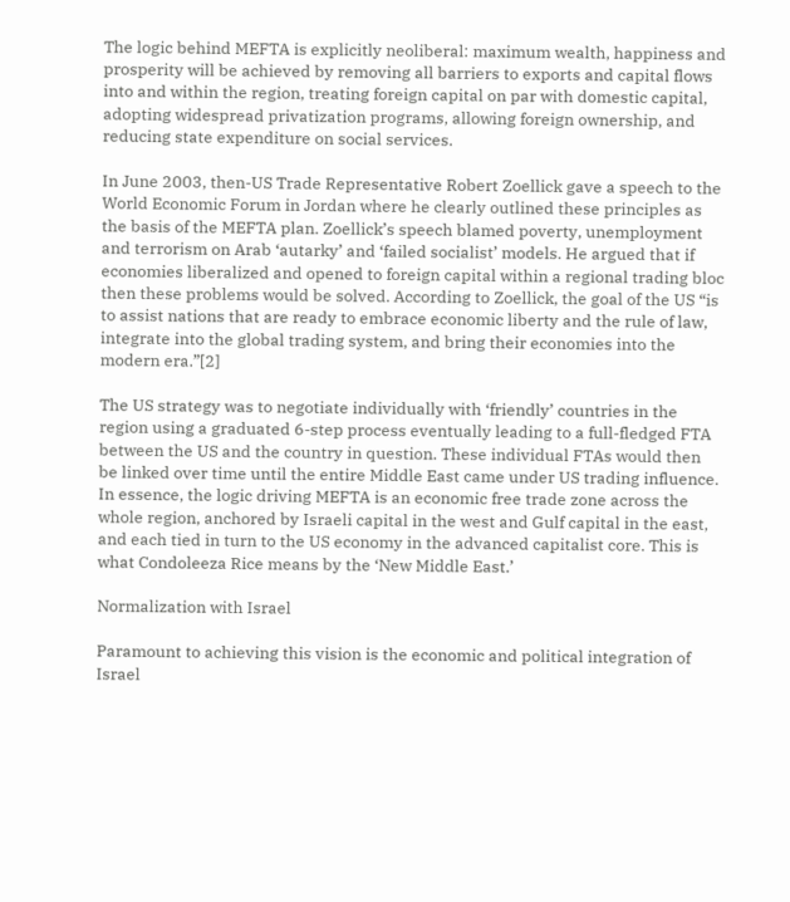The logic behind MEFTA is explicitly neoliberal: maximum wealth, happiness and prosperity will be achieved by removing all barriers to exports and capital flows into and within the region, treating foreign capital on par with domestic capital, adopting widespread privatization programs, allowing foreign ownership, and reducing state expenditure on social services.

In June 2003, then-US Trade Representative Robert Zoellick gave a speech to the World Economic Forum in Jordan where he clearly outlined these principles as the basis of the MEFTA plan. Zoellick’s speech blamed poverty, unemployment and terrorism on Arab ‘autarky’ and ‘failed socialist’ models. He argued that if economies liberalized and opened to foreign capital within a regional trading bloc then these problems would be solved. According to Zoellick, the goal of the US “is to assist nations that are ready to embrace economic liberty and the rule of law, integrate into the global trading system, and bring their economies into the modern era.”[2]

The US strategy was to negotiate individually with ‘friendly’ countries in the region using a graduated 6-step process eventually leading to a full-fledged FTA between the US and the country in question. These individual FTAs would then be linked over time until the entire Middle East came under US trading influence. In essence, the logic driving MEFTA is an economic free trade zone across the whole region, anchored by Israeli capital in the west and Gulf capital in the east, and each tied in turn to the US economy in the advanced capitalist core. This is what Condoleeza Rice means by the ‘New Middle East.’

Normalization with Israel

Paramount to achieving this vision is the economic and political integration of Israel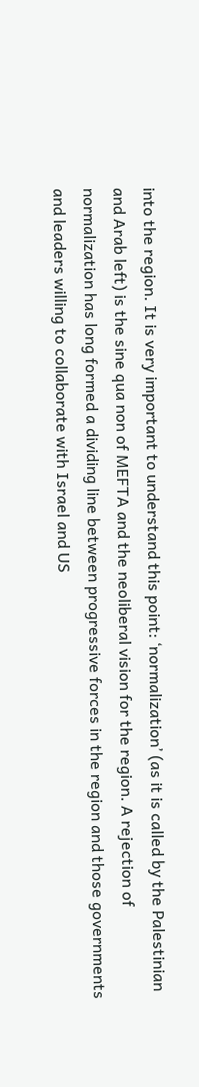into the region. It is very important to understand this point: ‘normalization’ (as it is called by the Palestinian and Arab left) is the sine qua non of MEFTA and the neoliberal vision for the region. A rejection of normalization has long formed a dividing line between progressive forces in the region and those governments and leaders willing to collaborate with Israel and US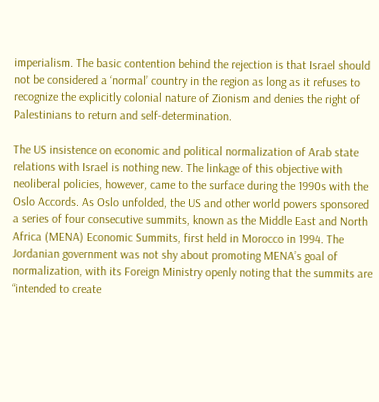imperialism. The basic contention behind the rejection is that Israel should not be considered a ‘normal’ country in the region as long as it refuses to recognize the explicitly colonial nature of Zionism and denies the right of Palestinians to return and self-determination.

The US insistence on economic and political normalization of Arab state relations with Israel is nothing new. The linkage of this objective with neoliberal policies, however, came to the surface during the 1990s with the Oslo Accords. As Oslo unfolded, the US and other world powers sponsored a series of four consecutive summits, known as the Middle East and North Africa (MENA) Economic Summits, first held in Morocco in 1994. The Jordanian government was not shy about promoting MENA’s goal of normalization, with its Foreign Ministry openly noting that the summits are “intended to create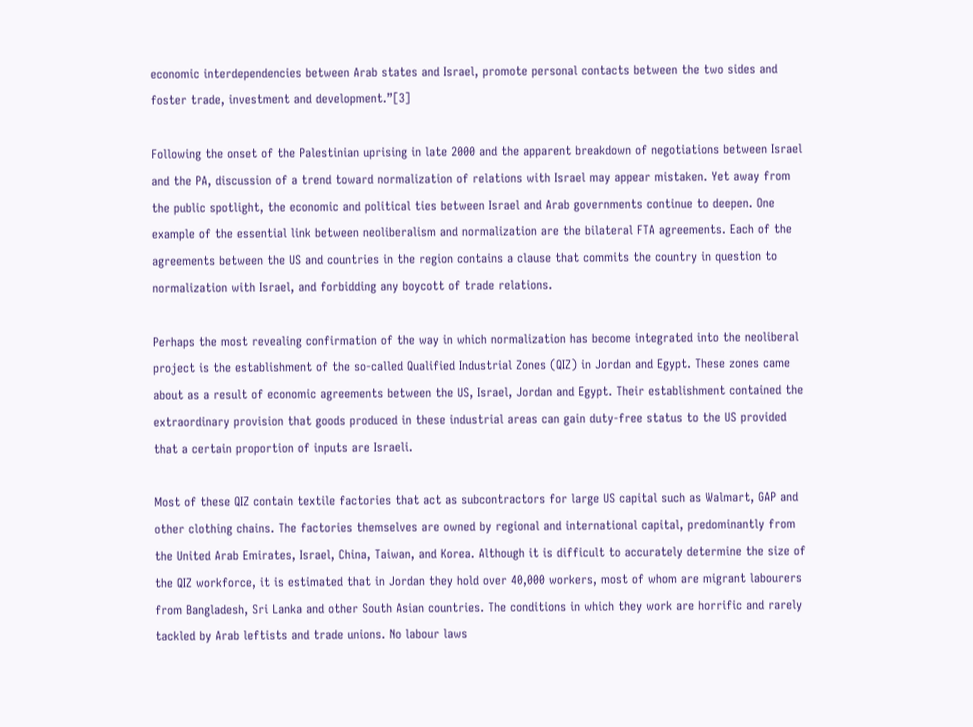economic interdependencies between Arab states and Israel, promote personal contacts between the two sides and foster trade, investment and development.”[3]

Following the onset of the Palestinian uprising in late 2000 and the apparent breakdown of negotiations between Israel and the PA, discussion of a trend toward normalization of relations with Israel may appear mistaken. Yet away from the public spotlight, the economic and political ties between Israel and Arab governments continue to deepen. One example of the essential link between neoliberalism and normalization are the bilateral FTA agreements. Each of the agreements between the US and countries in the region contains a clause that commits the country in question to normalization with Israel, and forbidding any boycott of trade relations.

Perhaps the most revealing confirmation of the way in which normalization has become integrated into the neoliberal project is the establishment of the so-called Qualified Industrial Zones (QIZ) in Jordan and Egypt. These zones came about as a result of economic agreements between the US, Israel, Jordan and Egypt. Their establishment contained the extraordinary provision that goods produced in these industrial areas can gain duty-free status to the US provided that a certain proportion of inputs are Israeli.

Most of these QIZ contain textile factories that act as subcontractors for large US capital such as Walmart, GAP and other clothing chains. The factories themselves are owned by regional and international capital, predominantly from the United Arab Emirates, Israel, China, Taiwan, and Korea. Although it is difficult to accurately determine the size of the QIZ workforce, it is estimated that in Jordan they hold over 40,000 workers, most of whom are migrant labourers from Bangladesh, Sri Lanka and other South Asian countries. The conditions in which they work are horrific and rarely tackled by Arab leftists and trade unions. No labour laws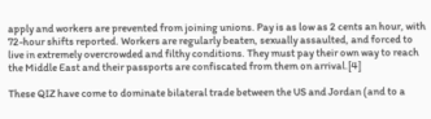apply and workers are prevented from joining unions. Pay is as low as 2 cents an hour, with 72-hour shifts reported. Workers are regularly beaten, sexually assaulted, and forced to live in extremely overcrowded and filthy conditions. They must pay their own way to reach the Middle East and their passports are confiscated from them on arrival.[4]

These QIZ have come to dominate bilateral trade between the US and Jordan (and to a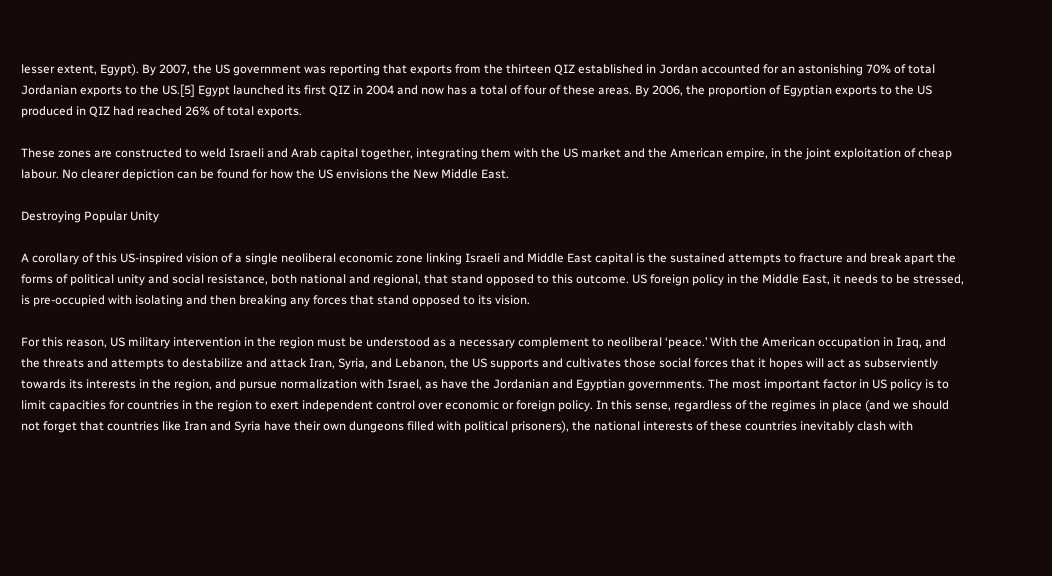lesser extent, Egypt). By 2007, the US government was reporting that exports from the thirteen QIZ established in Jordan accounted for an astonishing 70% of total Jordanian exports to the US.[5] Egypt launched its first QIZ in 2004 and now has a total of four of these areas. By 2006, the proportion of Egyptian exports to the US produced in QIZ had reached 26% of total exports.

These zones are constructed to weld Israeli and Arab capital together, integrating them with the US market and the American empire, in the joint exploitation of cheap labour. No clearer depiction can be found for how the US envisions the New Middle East.

Destroying Popular Unity

A corollary of this US-inspired vision of a single neoliberal economic zone linking Israeli and Middle East capital is the sustained attempts to fracture and break apart the forms of political unity and social resistance, both national and regional, that stand opposed to this outcome. US foreign policy in the Middle East, it needs to be stressed, is pre-occupied with isolating and then breaking any forces that stand opposed to its vision.

For this reason, US military intervention in the region must be understood as a necessary complement to neoliberal ‘peace.’ With the American occupation in Iraq, and the threats and attempts to destabilize and attack Iran, Syria, and Lebanon, the US supports and cultivates those social forces that it hopes will act as subserviently towards its interests in the region, and pursue normalization with Israel, as have the Jordanian and Egyptian governments. The most important factor in US policy is to limit capacities for countries in the region to exert independent control over economic or foreign policy. In this sense, regardless of the regimes in place (and we should not forget that countries like Iran and Syria have their own dungeons filled with political prisoners), the national interests of these countries inevitably clash with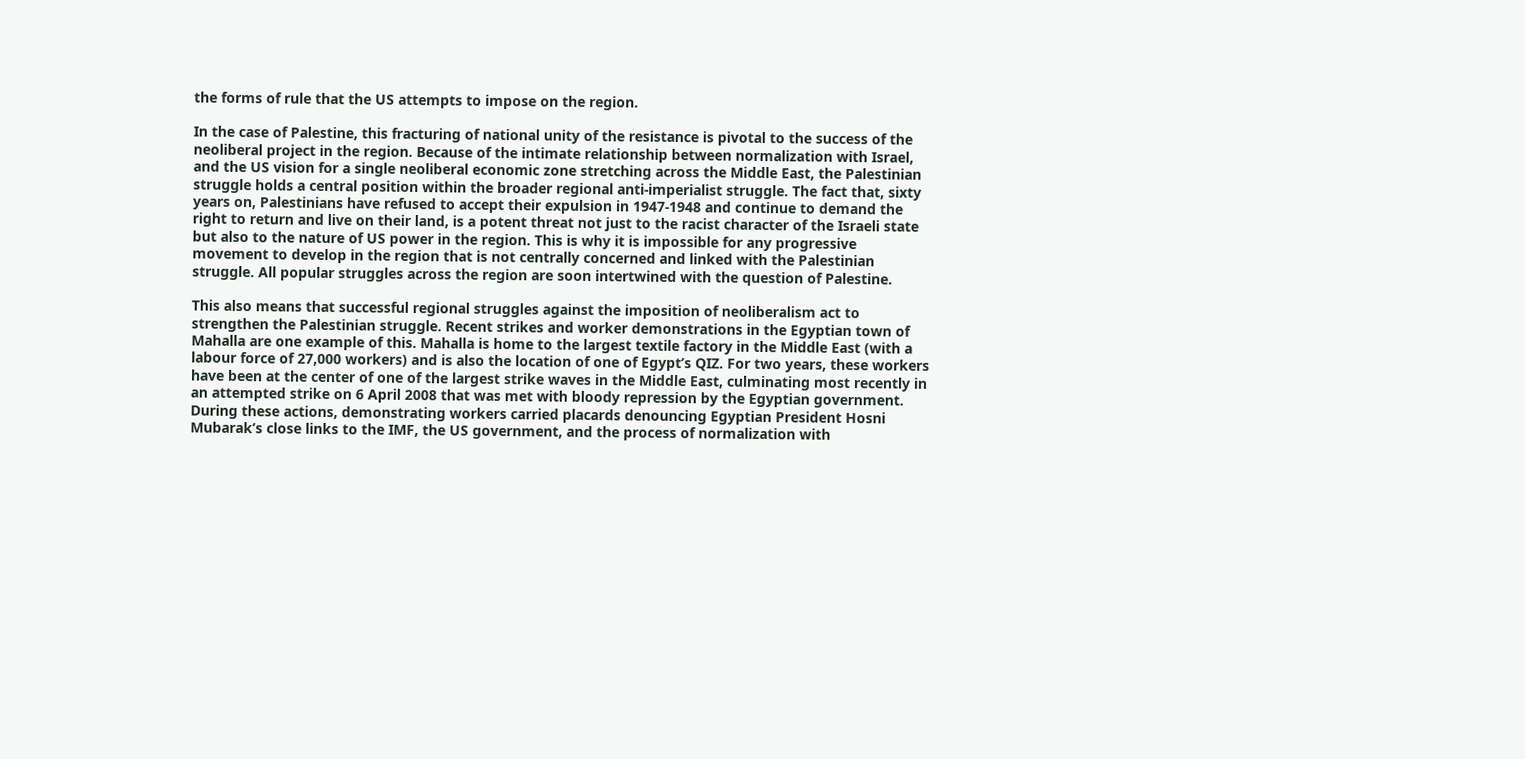the forms of rule that the US attempts to impose on the region.

In the case of Palestine, this fracturing of national unity of the resistance is pivotal to the success of the neoliberal project in the region. Because of the intimate relationship between normalization with Israel, and the US vision for a single neoliberal economic zone stretching across the Middle East, the Palestinian struggle holds a central position within the broader regional anti-imperialist struggle. The fact that, sixty years on, Palestinians have refused to accept their expulsion in 1947-1948 and continue to demand the right to return and live on their land, is a potent threat not just to the racist character of the Israeli state but also to the nature of US power in the region. This is why it is impossible for any progressive movement to develop in the region that is not centrally concerned and linked with the Palestinian struggle. All popular struggles across the region are soon intertwined with the question of Palestine.

This also means that successful regional struggles against the imposition of neoliberalism act to strengthen the Palestinian struggle. Recent strikes and worker demonstrations in the Egyptian town of Mahalla are one example of this. Mahalla is home to the largest textile factory in the Middle East (with a labour force of 27,000 workers) and is also the location of one of Egypt’s QIZ. For two years, these workers have been at the center of one of the largest strike waves in the Middle East, culminating most recently in an attempted strike on 6 April 2008 that was met with bloody repression by the Egyptian government. During these actions, demonstrating workers carried placards denouncing Egyptian President Hosni Mubarak’s close links to the IMF, the US government, and the process of normalization with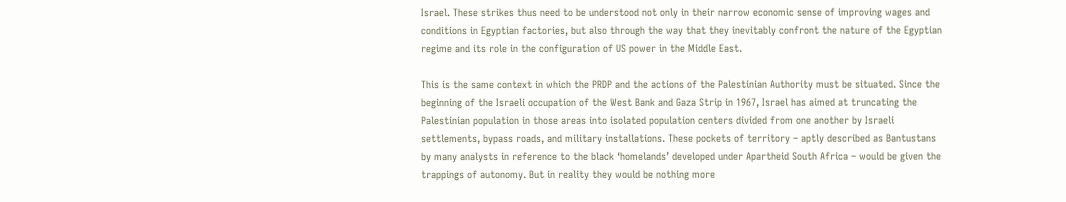Israel. These strikes thus need to be understood not only in their narrow economic sense of improving wages and conditions in Egyptian factories, but also through the way that they inevitably confront the nature of the Egyptian regime and its role in the configuration of US power in the Middle East.

This is the same context in which the PRDP and the actions of the Palestinian Authority must be situated. Since the beginning of the Israeli occupation of the West Bank and Gaza Strip in 1967, Israel has aimed at truncating the Palestinian population in those areas into isolated population centers divided from one another by Israeli settlements, bypass roads, and military installations. These pockets of territory – aptly described as Bantustans by many analysts in reference to the black ‘homelands’ developed under Apartheid South Africa – would be given the trappings of autonomy. But in reality they would be nothing more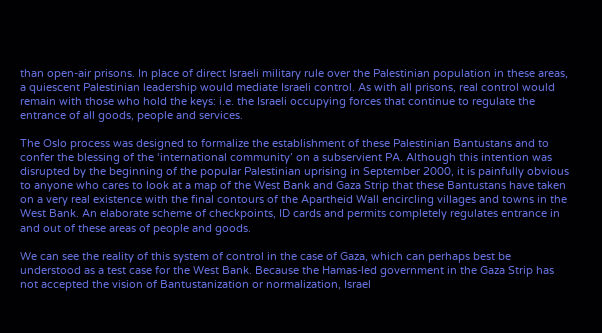than open-air prisons. In place of direct Israeli military rule over the Palestinian population in these areas, a quiescent Palestinian leadership would mediate Israeli control. As with all prisons, real control would remain with those who hold the keys: i.e. the Israeli occupying forces that continue to regulate the entrance of all goods, people and services.

The Oslo process was designed to formalize the establishment of these Palestinian Bantustans and to confer the blessing of the ‘international community’ on a subservient PA. Although this intention was disrupted by the beginning of the popular Palestinian uprising in September 2000, it is painfully obvious to anyone who cares to look at a map of the West Bank and Gaza Strip that these Bantustans have taken on a very real existence with the final contours of the Apartheid Wall encircling villages and towns in the West Bank. An elaborate scheme of checkpoints, ID cards and permits completely regulates entrance in and out of these areas of people and goods.

We can see the reality of this system of control in the case of Gaza, which can perhaps best be understood as a test case for the West Bank. Because the Hamas-led government in the Gaza Strip has not accepted the vision of Bantustanization or normalization, Israel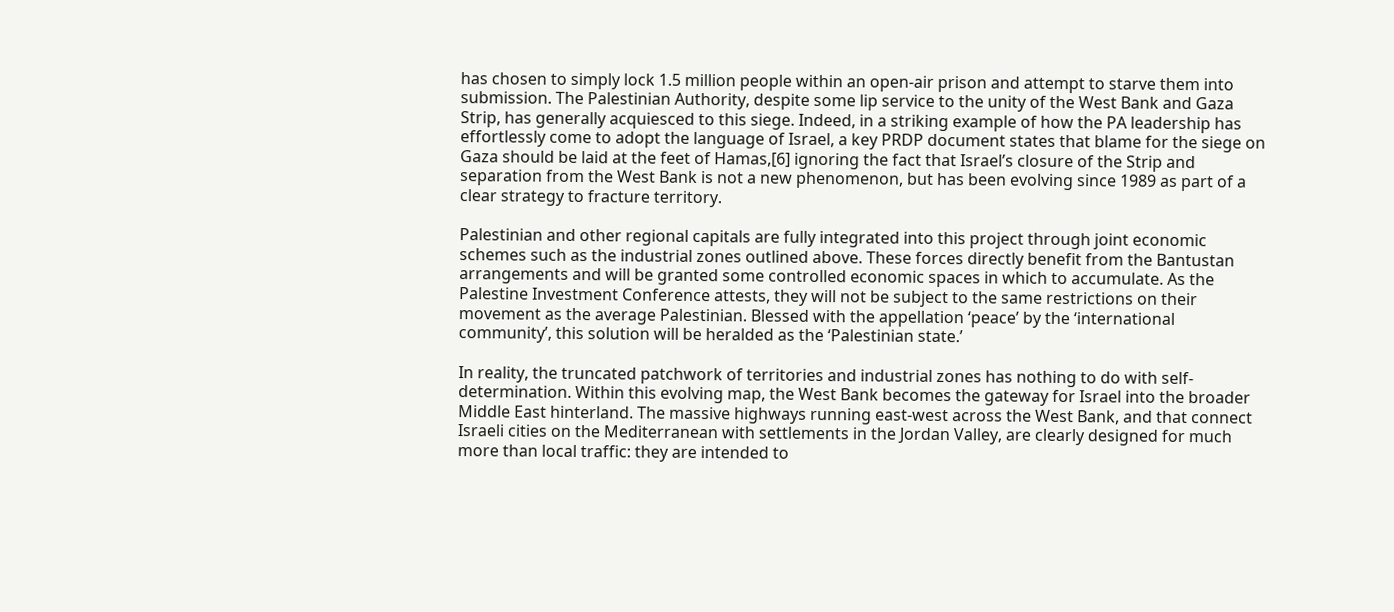has chosen to simply lock 1.5 million people within an open-air prison and attempt to starve them into submission. The Palestinian Authority, despite some lip service to the unity of the West Bank and Gaza Strip, has generally acquiesced to this siege. Indeed, in a striking example of how the PA leadership has effortlessly come to adopt the language of Israel, a key PRDP document states that blame for the siege on Gaza should be laid at the feet of Hamas,[6] ignoring the fact that Israel’s closure of the Strip and separation from the West Bank is not a new phenomenon, but has been evolving since 1989 as part of a clear strategy to fracture territory.

Palestinian and other regional capitals are fully integrated into this project through joint economic schemes such as the industrial zones outlined above. These forces directly benefit from the Bantustan arrangements and will be granted some controlled economic spaces in which to accumulate. As the Palestine Investment Conference attests, they will not be subject to the same restrictions on their movement as the average Palestinian. Blessed with the appellation ‘peace’ by the ‘international community’, this solution will be heralded as the ‘Palestinian state.’

In reality, the truncated patchwork of territories and industrial zones has nothing to do with self-determination. Within this evolving map, the West Bank becomes the gateway for Israel into the broader Middle East hinterland. The massive highways running east-west across the West Bank, and that connect Israeli cities on the Mediterranean with settlements in the Jordan Valley, are clearly designed for much more than local traffic: they are intended to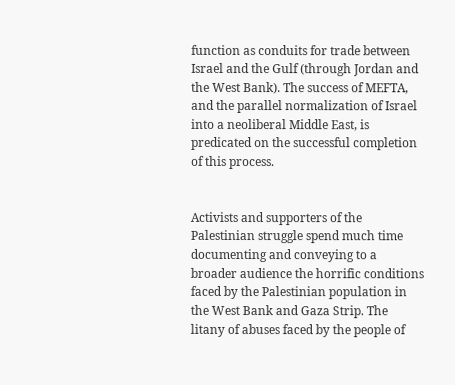function as conduits for trade between Israel and the Gulf (through Jordan and the West Bank). The success of MEFTA, and the parallel normalization of Israel into a neoliberal Middle East, is predicated on the successful completion of this process.


Activists and supporters of the Palestinian struggle spend much time documenting and conveying to a broader audience the horrific conditions faced by the Palestinian population in the West Bank and Gaza Strip. The litany of abuses faced by the people of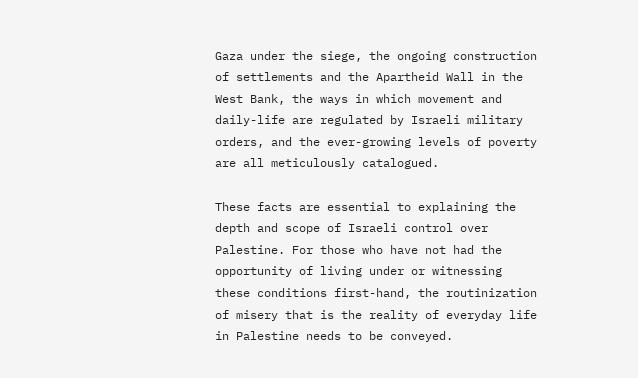Gaza under the siege, the ongoing construction of settlements and the Apartheid Wall in the West Bank, the ways in which movement and daily-life are regulated by Israeli military orders, and the ever-growing levels of poverty are all meticulously catalogued.

These facts are essential to explaining the depth and scope of Israeli control over Palestine. For those who have not had the opportunity of living under or witnessing these conditions first-hand, the routinization of misery that is the reality of everyday life in Palestine needs to be conveyed.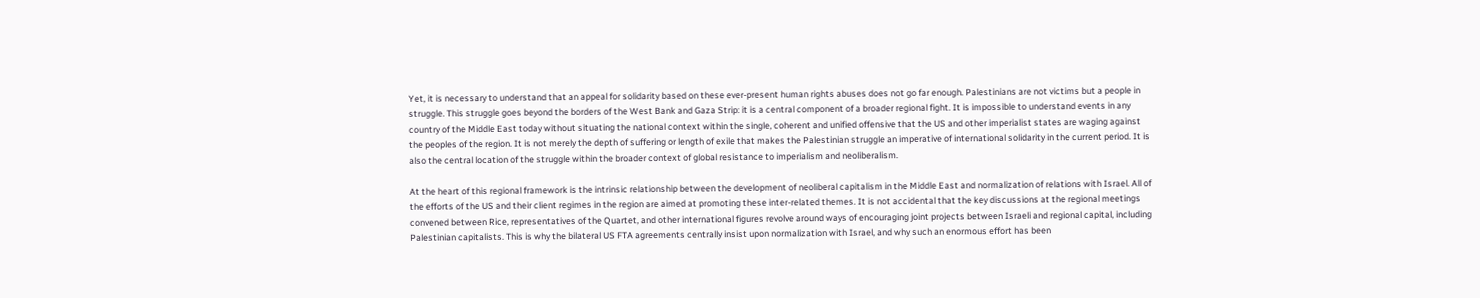Yet, it is necessary to understand that an appeal for solidarity based on these ever-present human rights abuses does not go far enough. Palestinians are not victims but a people in struggle. This struggle goes beyond the borders of the West Bank and Gaza Strip: it is a central component of a broader regional fight. It is impossible to understand events in any country of the Middle East today without situating the national context within the single, coherent and unified offensive that the US and other imperialist states are waging against the peoples of the region. It is not merely the depth of suffering or length of exile that makes the Palestinian struggle an imperative of international solidarity in the current period. It is also the central location of the struggle within the broader context of global resistance to imperialism and neoliberalism.

At the heart of this regional framework is the intrinsic relationship between the development of neoliberal capitalism in the Middle East and normalization of relations with Israel. All of the efforts of the US and their client regimes in the region are aimed at promoting these inter-related themes. It is not accidental that the key discussions at the regional meetings convened between Rice, representatives of the Quartet, and other international figures revolve around ways of encouraging joint projects between Israeli and regional capital, including Palestinian capitalists. This is why the bilateral US FTA agreements centrally insist upon normalization with Israel, and why such an enormous effort has been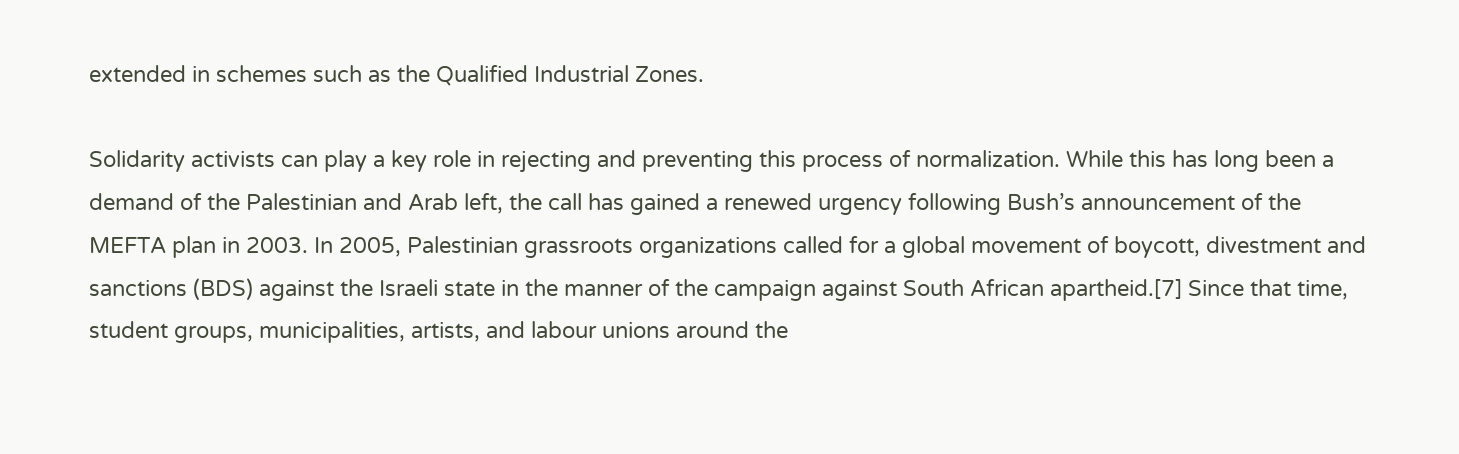extended in schemes such as the Qualified Industrial Zones.

Solidarity activists can play a key role in rejecting and preventing this process of normalization. While this has long been a demand of the Palestinian and Arab left, the call has gained a renewed urgency following Bush’s announcement of the MEFTA plan in 2003. In 2005, Palestinian grassroots organizations called for a global movement of boycott, divestment and sanctions (BDS) against the Israeli state in the manner of the campaign against South African apartheid.[7] Since that time, student groups, municipalities, artists, and labour unions around the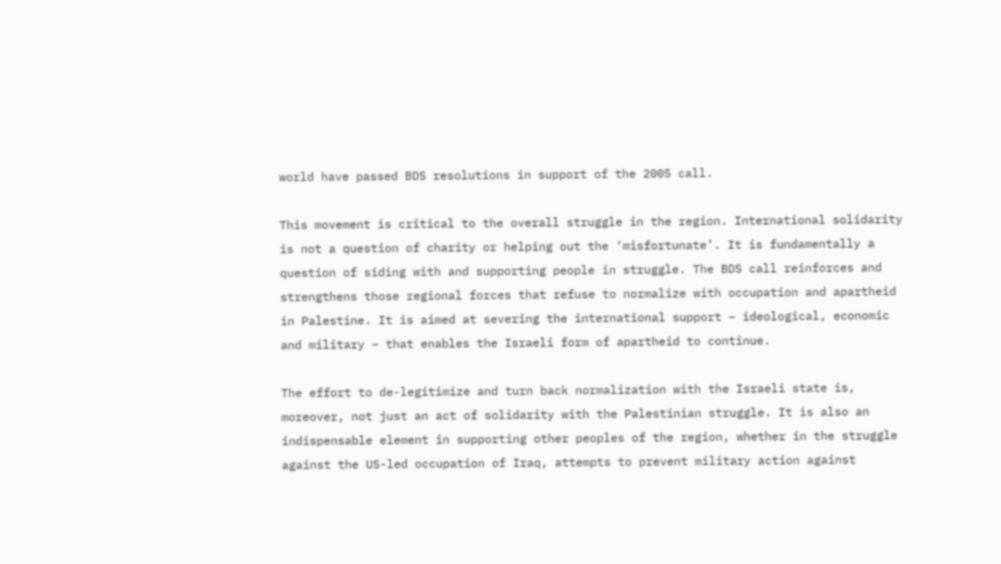world have passed BDS resolutions in support of the 2005 call.

This movement is critical to the overall struggle in the region. International solidarity is not a question of charity or helping out the ‘misfortunate’. It is fundamentally a question of siding with and supporting people in struggle. The BDS call reinforces and strengthens those regional forces that refuse to normalize with occupation and apartheid in Palestine. It is aimed at severing the international support – ideological, economic and military – that enables the Israeli form of apartheid to continue.

The effort to de-legitimize and turn back normalization with the Israeli state is, moreover, not just an act of solidarity with the Palestinian struggle. It is also an indispensable element in supporting other peoples of the region, whether in the struggle against the US-led occupation of Iraq, attempts to prevent military action against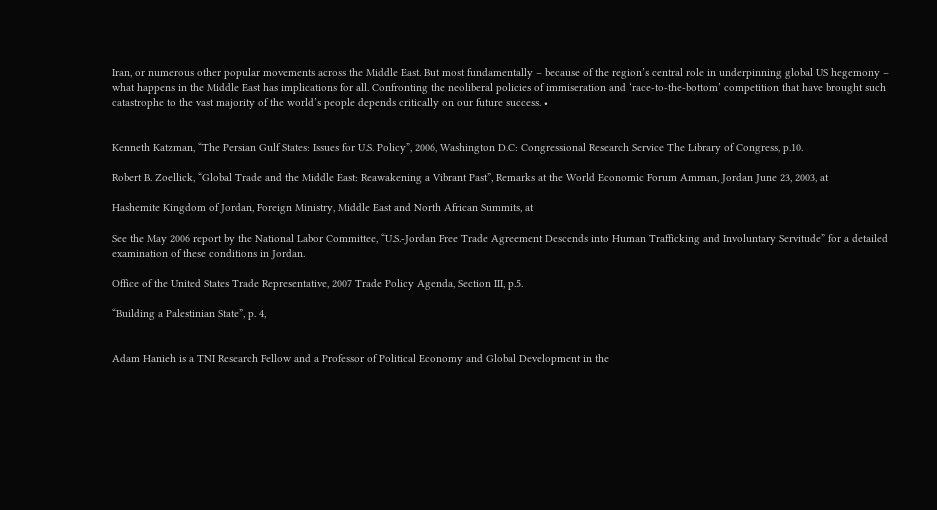Iran, or numerous other popular movements across the Middle East. But most fundamentally – because of the region’s central role in underpinning global US hegemony – what happens in the Middle East has implications for all. Confronting the neoliberal policies of immiseration and ‘race-to-the-bottom’ competition that have brought such catastrophe to the vast majority of the world’s people depends critically on our future success. •


Kenneth Katzman, “The Persian Gulf States: Issues for U.S. Policy”, 2006, Washington D.C: Congressional Research Service The Library of Congress, p.10.

Robert B. Zoellick, “Global Trade and the Middle East: Reawakening a Vibrant Past”, Remarks at the World Economic Forum Amman, Jordan June 23, 2003, at

Hashemite Kingdom of Jordan, Foreign Ministry, Middle East and North African Summits, at

See the May 2006 report by the National Labor Committee, “U.S.-Jordan Free Trade Agreement Descends into Human Trafficking and Involuntary Servitude” for a detailed examination of these conditions in Jordan.

Office of the United States Trade Representative, 2007 Trade Policy Agenda, Section III, p.5.

“Building a Palestinian State”, p. 4,


Adam Hanieh is a TNI Research Fellow and a Professor of Political Economy and Global Development in the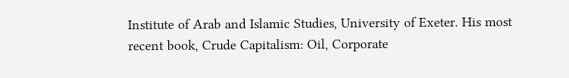Institute of Arab and Islamic Studies, University of Exeter. His most recent book, Crude Capitalism: Oil, Corporate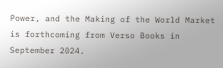Power, and the Making of the World Market is forthcoming from Verso Books in September 2024.